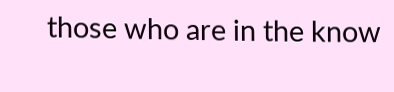those who are in the know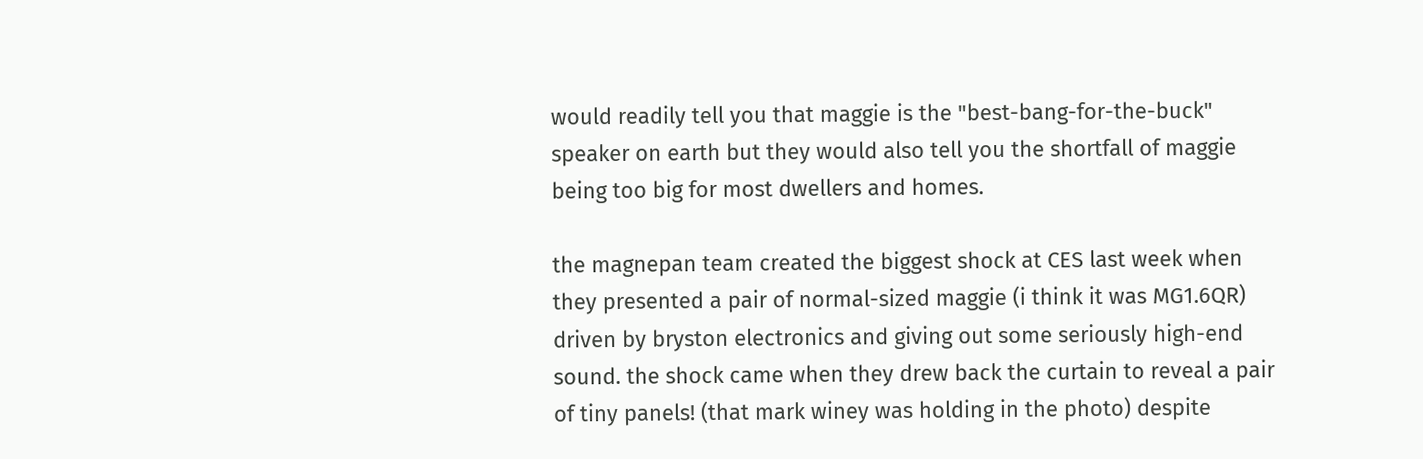would readily tell you that maggie is the "best-bang-for-the-buck" speaker on earth but they would also tell you the shortfall of maggie being too big for most dwellers and homes.

the magnepan team created the biggest shock at CES last week when they presented a pair of normal-sized maggie (i think it was MG1.6QR) driven by bryston electronics and giving out some seriously high-end sound. the shock came when they drew back the curtain to reveal a pair of tiny panels! (that mark winey was holding in the photo) despite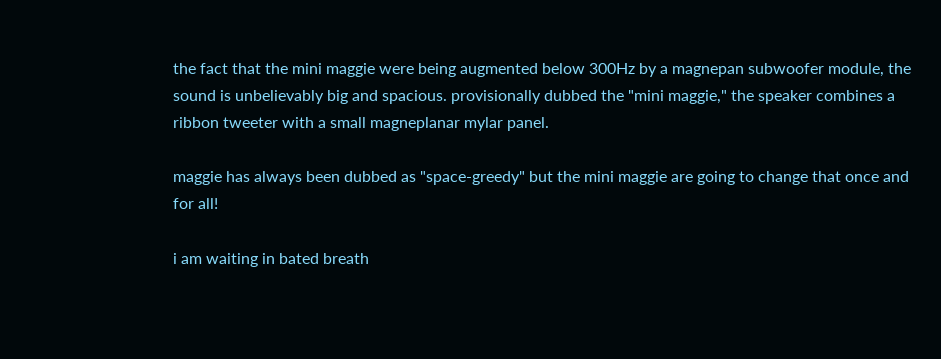the fact that the mini maggie were being augmented below 300Hz by a magnepan subwoofer module, the sound is unbelievably big and spacious. provisionally dubbed the "mini maggie," the speaker combines a ribbon tweeter with a small magneplanar mylar panel.

maggie has always been dubbed as "space-greedy" but the mini maggie are going to change that once and for all!

i am waiting in bated breath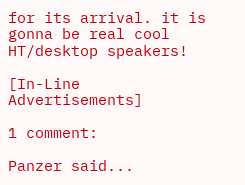for its arrival. it is gonna be real cool HT/desktop speakers!

[In-Line Advertisements]

1 comment:

Panzer said...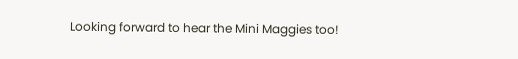Looking forward to hear the Mini Maggies too!